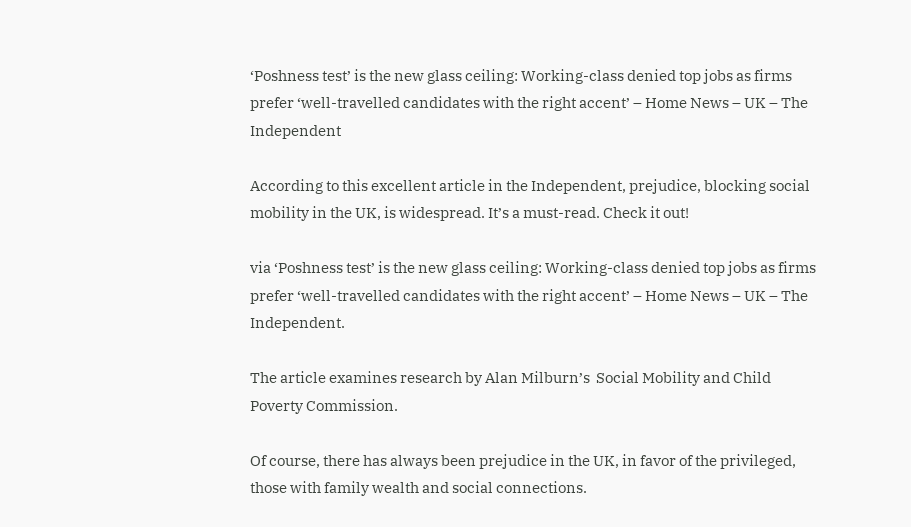‘Poshness test’ is the new glass ceiling: Working-class denied top jobs as firms prefer ‘well-travelled candidates with the right accent’ – Home News – UK – The Independent

According to this excellent article in the Independent, prejudice, blocking social mobility in the UK, is widespread. It’s a must-read. Check it out!

via ‘Poshness test’ is the new glass ceiling: Working-class denied top jobs as firms prefer ‘well-travelled candidates with the right accent’ – Home News – UK – The Independent.

The article examines research by Alan Milburn’s  Social Mobility and Child Poverty Commission.

Of course, there has always been prejudice in the UK, in favor of the privileged, those with family wealth and social connections.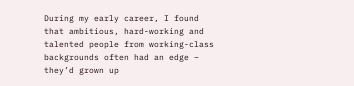During my early career, I found that ambitious, hard-working and talented people from working-class backgrounds often had an edge – they’d grown up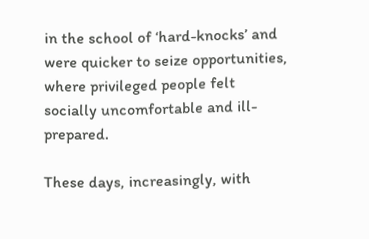in the school of ‘hard-knocks’ and were quicker to seize opportunities, where privileged people felt socially uncomfortable and ill-prepared.

These days, increasingly, with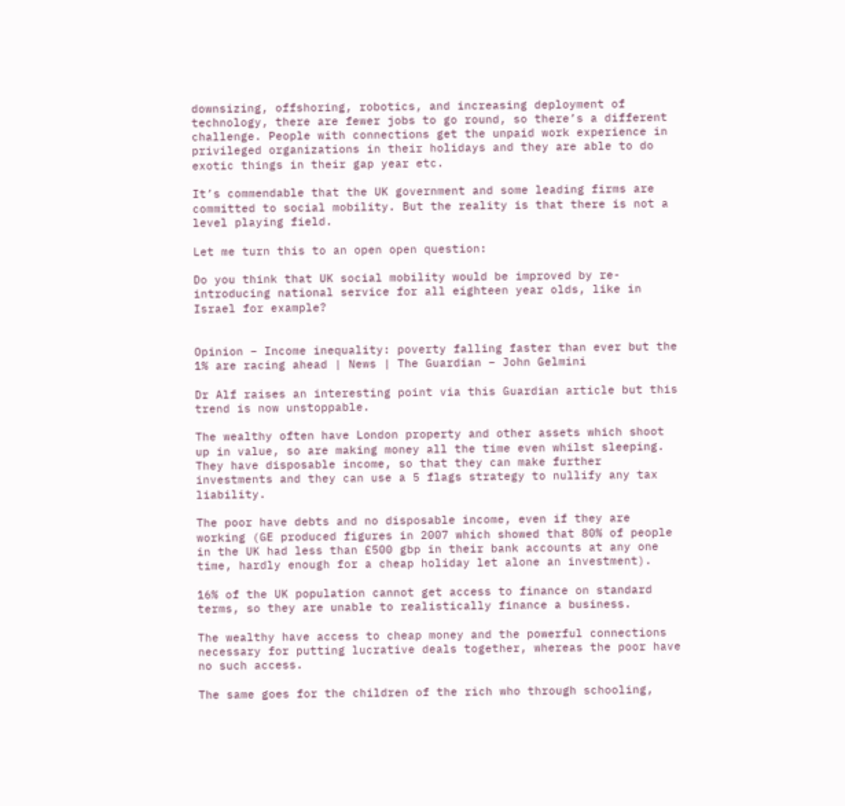downsizing, offshoring, robotics, and increasing deployment of technology, there are fewer jobs to go round, so there’s a different challenge. People with connections get the unpaid work experience in privileged organizations in their holidays and they are able to do exotic things in their gap year etc.

It’s commendable that the UK government and some leading firms are committed to social mobility. But the reality is that there is not a level playing field.

Let me turn this to an open open question:

Do you think that UK social mobility would be improved by re-introducing national service for all eighteen year olds, like in Israel for example?


Opinion – Income inequality: poverty falling faster than ever but the 1% are racing ahead | News | The Guardian – John Gelmini

Dr Alf raises an interesting point via this Guardian article but this trend is now unstoppable.

The wealthy often have London property and other assets which shoot up in value, so are making money all the time even whilst sleeping. They have disposable income, so that they can make further investments and they can use a 5 flags strategy to nullify any tax liability.

The poor have debts and no disposable income, even if they are working (GE produced figures in 2007 which showed that 80% of people in the UK had less than £500 gbp in their bank accounts at any one time, hardly enough for a cheap holiday let alone an investment).

16% of the UK population cannot get access to finance on standard terms, so they are unable to realistically finance a business.

The wealthy have access to cheap money and the powerful connections necessary for putting lucrative deals together, whereas the poor have no such access.

The same goes for the children of the rich who through schooling,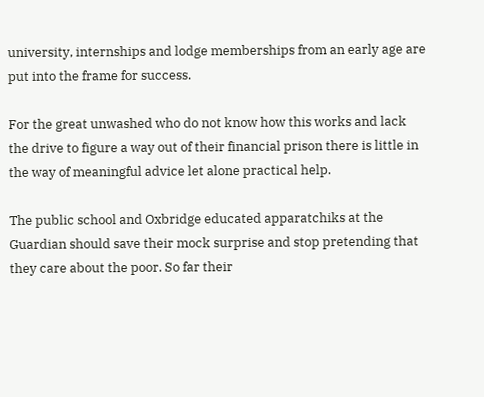university, internships and lodge memberships from an early age are put into the frame for success.

For the great unwashed who do not know how this works and lack the drive to figure a way out of their financial prison there is little in the way of meaningful advice let alone practical help.

The public school and Oxbridge educated apparatchiks at the Guardian should save their mock surprise and stop pretending that they care about the poor. So far their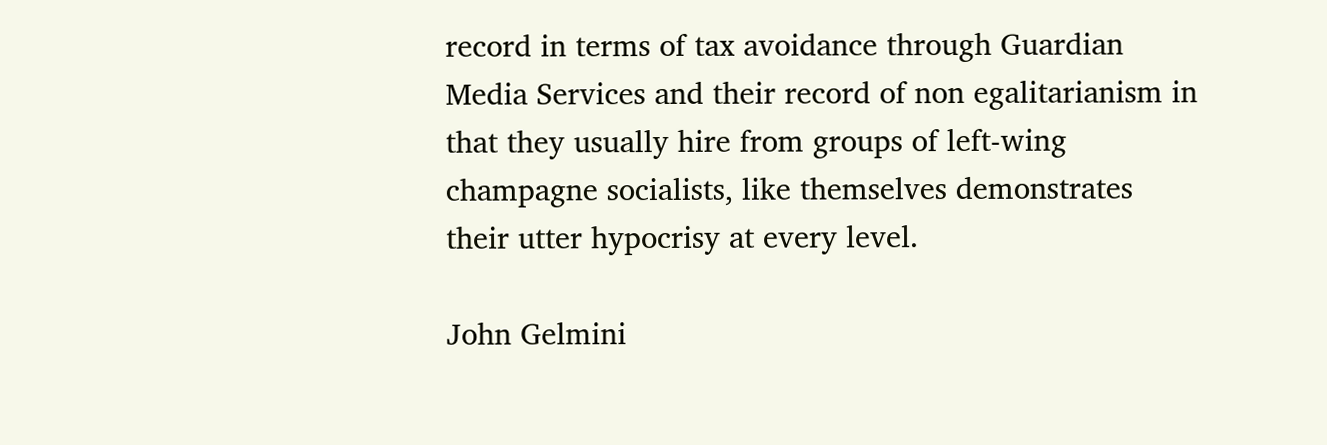record in terms of tax avoidance through Guardian Media Services and their record of non egalitarianism in that they usually hire from groups of left-wing champagne socialists, like themselves demonstrates their utter hypocrisy at every level.

John Gelmini